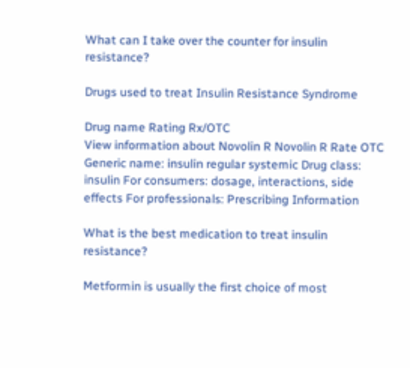What can I take over the counter for insulin resistance?

Drugs used to treat Insulin Resistance Syndrome

Drug name Rating Rx/OTC
View information about Novolin R Novolin R Rate OTC
Generic name: insulin regular systemic Drug class: insulin For consumers: dosage, interactions, side effects For professionals: Prescribing Information

What is the best medication to treat insulin resistance?

Metformin is usually the first choice of most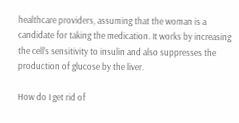healthcare providers, assuming that the woman is a candidate for taking the medication. It works by increasing the cell’s sensitivity to insulin and also suppresses the production of glucose by the liver.

How do I get rid of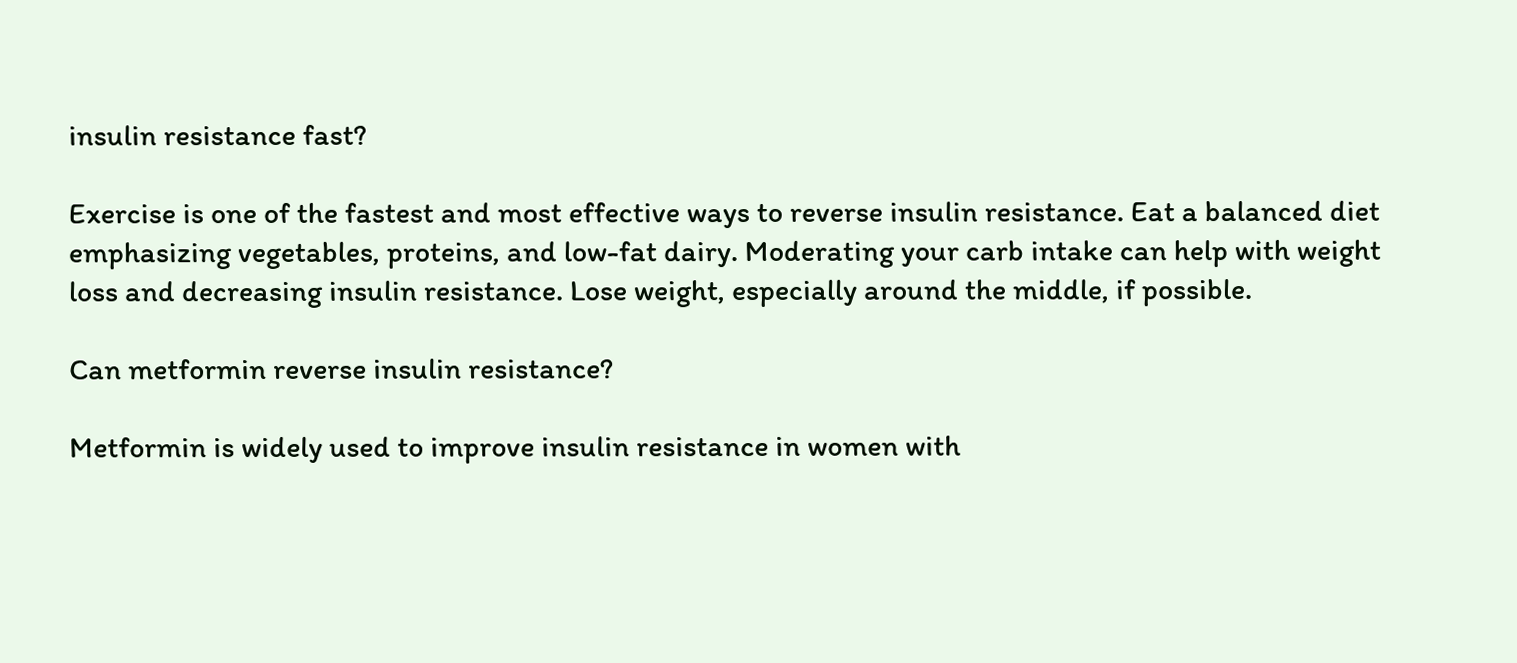insulin resistance fast?

Exercise is one of the fastest and most effective ways to reverse insulin resistance. Eat a balanced diet emphasizing vegetables, proteins, and low-fat dairy. Moderating your carb intake can help with weight loss and decreasing insulin resistance. Lose weight, especially around the middle, if possible.

Can metformin reverse insulin resistance?

Metformin is widely used to improve insulin resistance in women with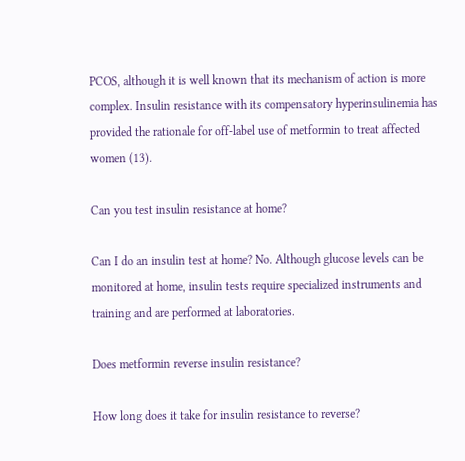PCOS, although it is well known that its mechanism of action is more complex. Insulin resistance with its compensatory hyperinsulinemia has provided the rationale for off-label use of metformin to treat affected women (13).

Can you test insulin resistance at home?

Can I do an insulin test at home? No. Although glucose levels can be monitored at home, insulin tests require specialized instruments and training and are performed at laboratories.

Does metformin reverse insulin resistance?

How long does it take for insulin resistance to reverse?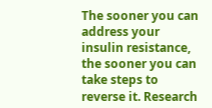The sooner you can address your insulin resistance, the sooner you can take steps to reverse it. Research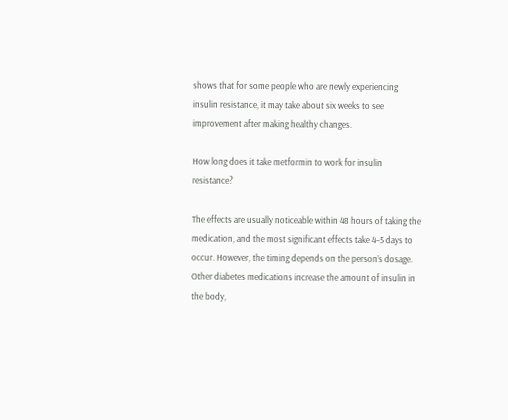shows that for some people who are newly experiencing insulin resistance, it may take about six weeks to see improvement after making healthy changes.

How long does it take metformin to work for insulin resistance?

The effects are usually noticeable within 48 hours of taking the medication, and the most significant effects take 4–5 days to occur. However, the timing depends on the person’s dosage. Other diabetes medications increase the amount of insulin in the body,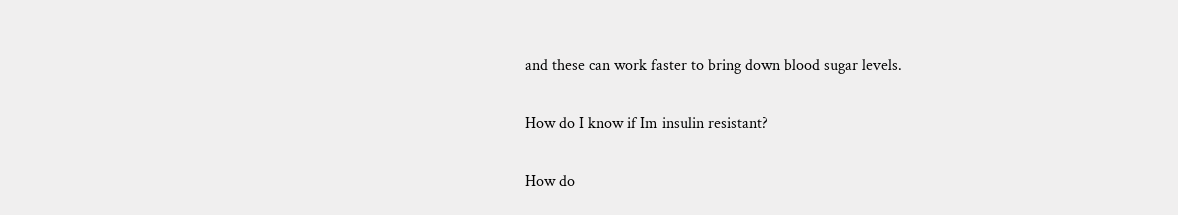and these can work faster to bring down blood sugar levels.

How do I know if Im insulin resistant?

How do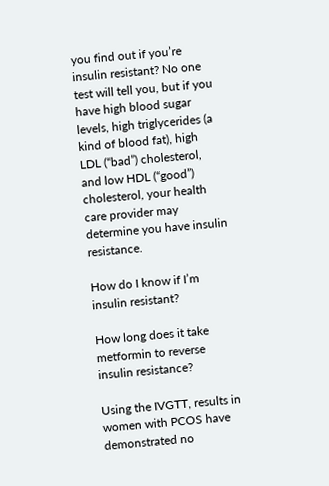you find out if you’re insulin resistant? No one test will tell you, but if you have high blood sugar levels, high triglycerides (a kind of blood fat), high LDL (“bad”) cholesterol, and low HDL (“good”) cholesterol, your health care provider may determine you have insulin resistance.

How do I know if I’m insulin resistant?

How long does it take metformin to reverse insulin resistance?

Using the IVGTT, results in women with PCOS have demonstrated no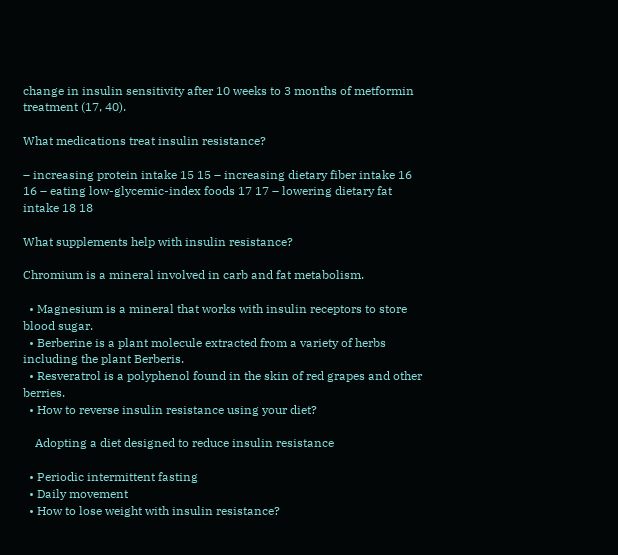change in insulin sensitivity after 10 weeks to 3 months of metformin treatment (17, 40).

What medications treat insulin resistance?

– increasing protein intake 15 15 – increasing dietary fiber intake 16 16 – eating low-glycemic-index foods 17 17 – lowering dietary fat intake 18 18

What supplements help with insulin resistance?

Chromium is a mineral involved in carb and fat metabolism.

  • Magnesium is a mineral that works with insulin receptors to store blood sugar.
  • Berberine is a plant molecule extracted from a variety of herbs including the plant Berberis.
  • Resveratrol is a polyphenol found in the skin of red grapes and other berries.
  • How to reverse insulin resistance using your diet?

    Adopting a diet designed to reduce insulin resistance

  • Periodic intermittent fasting
  • Daily movement
  • How to lose weight with insulin resistance?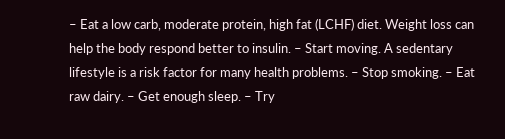– Eat a low carb, moderate protein, high fat (LCHF) diet. Weight loss can help the body respond better to insulin. – Start moving. A sedentary lifestyle is a risk factor for many health problems. – Stop smoking. – Eat raw dairy. – Get enough sleep. – Try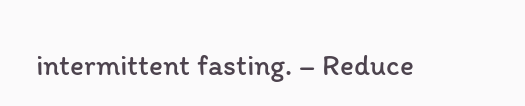intermittent fasting. – Reduce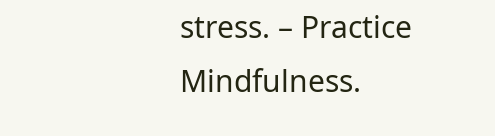stress. – Practice Mindfulness.